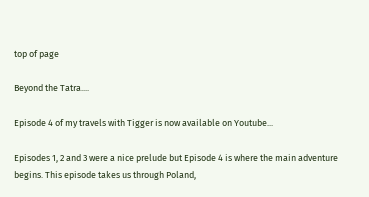top of page

Beyond the Tatra....

Episode 4 of my travels with Tigger is now available on Youtube...

Episodes 1, 2 and 3 were a nice prelude but Episode 4 is where the main adventure begins. This episode takes us through Poland,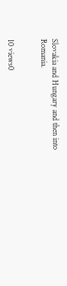Slovakia and Hungary and then into Romania.


10 views0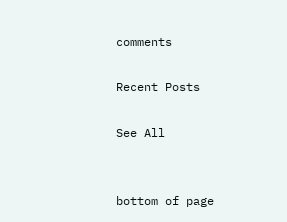comments

Recent Posts

See All


bottom of page